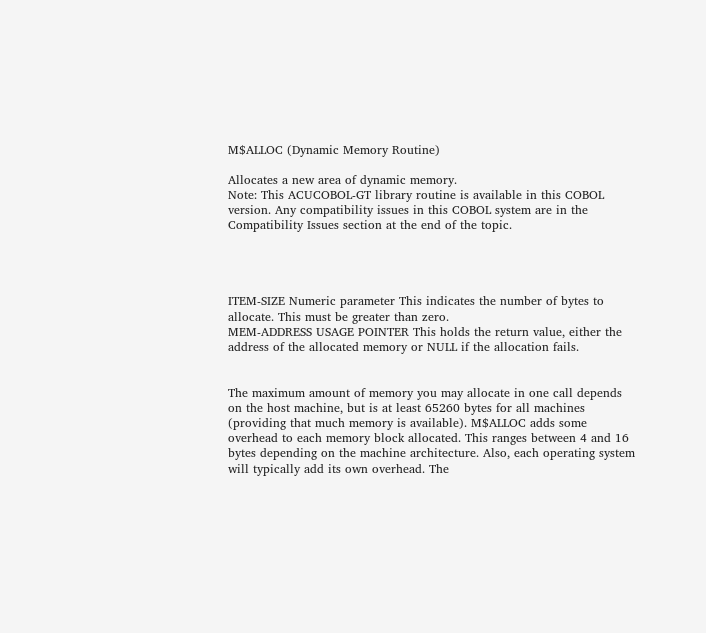M$ALLOC (Dynamic Memory Routine)

Allocates a new area of dynamic memory.
Note: This ACUCOBOL-GT library routine is available in this COBOL version. Any compatibility issues in this COBOL system are in the Compatibility Issues section at the end of the topic.




ITEM-SIZE Numeric parameter This indicates the number of bytes to allocate. This must be greater than zero.
MEM-ADDRESS USAGE POINTER This holds the return value, either the address of the allocated memory or NULL if the allocation fails.


The maximum amount of memory you may allocate in one call depends on the host machine, but is at least 65260 bytes for all machines (providing that much memory is available). M$ALLOC adds some overhead to each memory block allocated. This ranges between 4 and 16 bytes depending on the machine architecture. Also, each operating system will typically add its own overhead. The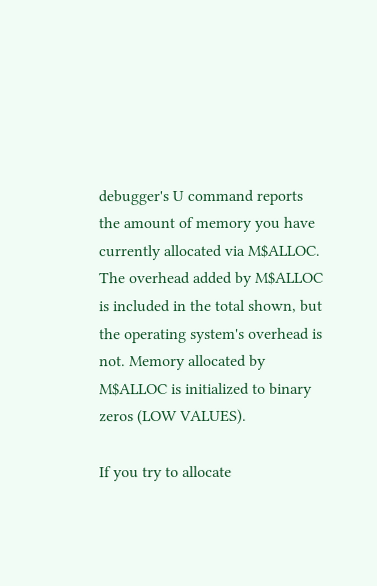debugger's U command reports the amount of memory you have currently allocated via M$ALLOC. The overhead added by M$ALLOC is included in the total shown, but the operating system's overhead is not. Memory allocated by M$ALLOC is initialized to binary zeros (LOW VALUES).

If you try to allocate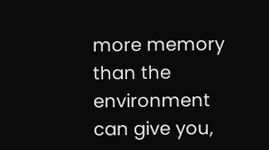more memory than the environment can give you,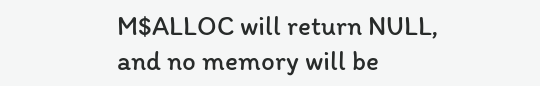M$ALLOC will return NULL, and no memory will be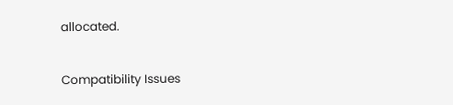allocated.

Compatibility Issues